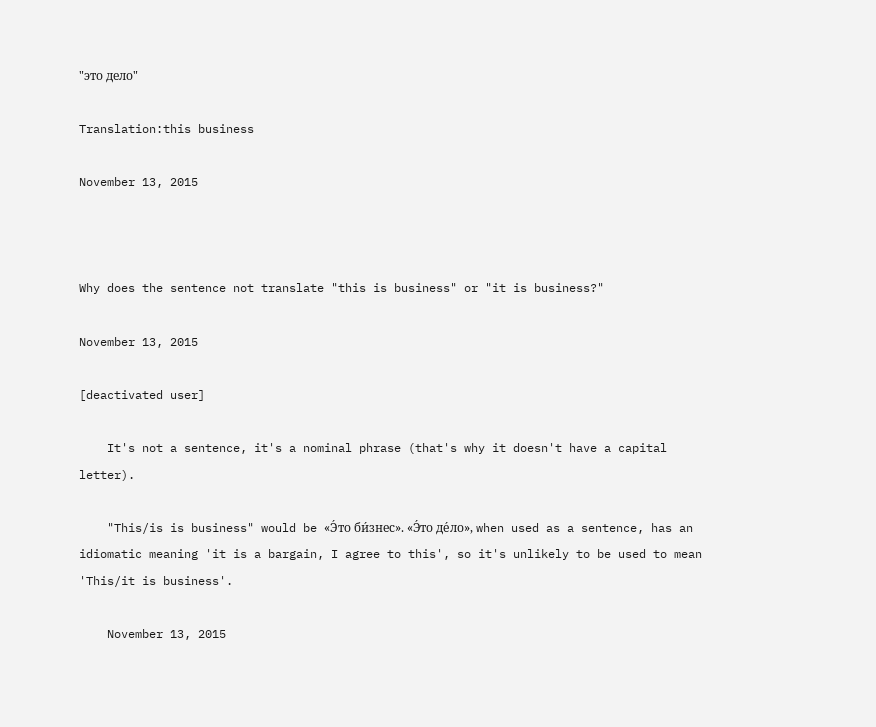"это дело"

Translation:this business

November 13, 2015



Why does the sentence not translate "this is business" or "it is business?"

November 13, 2015

[deactivated user]

    It's not a sentence, it's a nominal phrase (that's why it doesn't have a capital letter).

    "This/is is business" would be «Э́то би́знес». «Э́то де́ло», when used as a sentence, has an idiomatic meaning 'it is a bargain, I agree to this', so it's unlikely to be used to mean 'This/it is business'.

    November 13, 2015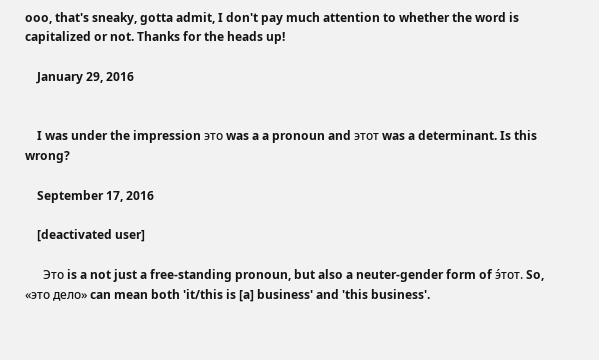ooo, that's sneaky, gotta admit, I don't pay much attention to whether the word is capitalized or not. Thanks for the heads up!

    January 29, 2016


    I was under the impression это was a a pronoun and этот was a determinant. Is this wrong?

    September 17, 2016

    [deactivated user]

      Это is a not just a free-standing pronoun, but also a neuter-gender form of э́тот. So, «это дело» can mean both 'it/this is [a] business' and 'this business'.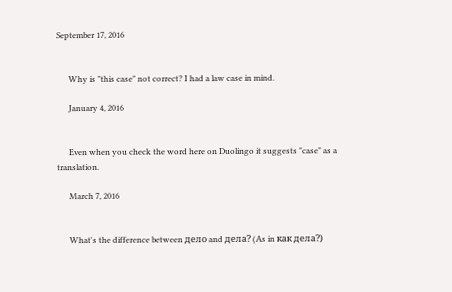September 17, 2016


      Why is "this case" not correct? I had a law case in mind.

      January 4, 2016


      Even when you check the word here on Duolingo it suggests "case" as a translation.

      March 7, 2016


      What's the difference between дело and дела? (As in как дела?)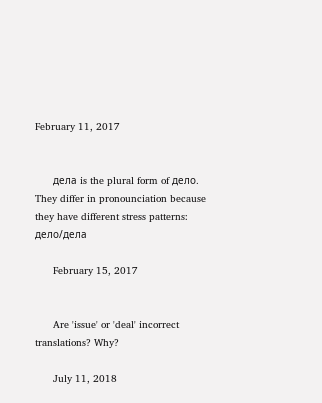February 11, 2017


      дела is the plural form of дело. They differ in pronounciation because they have different stress patterns: дело/дела

      February 15, 2017


      Are 'issue' or 'deal' incorrect translations? Why?

      July 11, 2018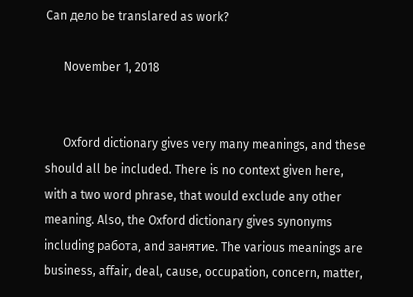Can дело be translared as work?

      November 1, 2018


      Oxford dictionary gives very many meanings, and these should all be included. There is no context given here, with a two word phrase, that would exclude any other meaning. Also, the Oxford dictionary gives synonyms including работа, and занятие. The various meanings are business, affair, deal, cause, occupation, concern, matter,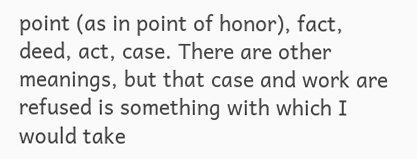point (as in point of honor), fact, deed, act, case. There are other meanings, but that case and work are refused is something with which I would take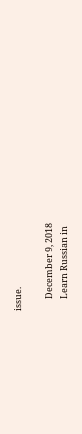issue.

      December 9, 2018
      Learn Russian in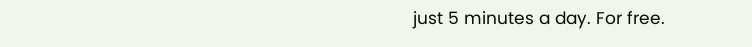just 5 minutes a day. For free.